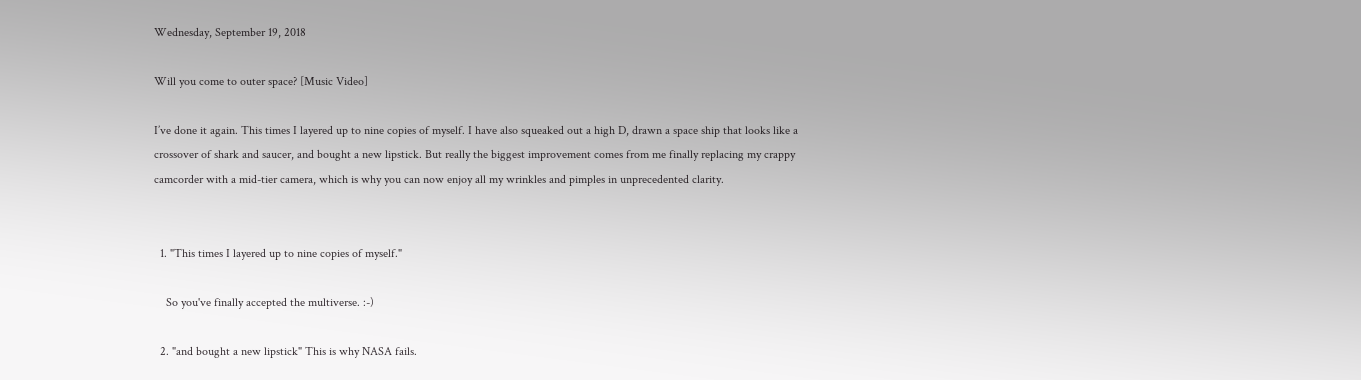Wednesday, September 19, 2018

Will you come to outer space? [Music Video]

I’ve done it again. This times I layered up to nine copies of myself. I have also squeaked out a high D, drawn a space ship that looks like a crossover of shark and saucer, and bought a new lipstick. But really the biggest improvement comes from me finally replacing my crappy camcorder with a mid-tier camera, which is why you can now enjoy all my wrinkles and pimples in unprecedented clarity.


  1. "This times I layered up to nine copies of myself."

    So you've finally accepted the multiverse. :-)

  2. "and bought a new lipstick" This is why NASA fails.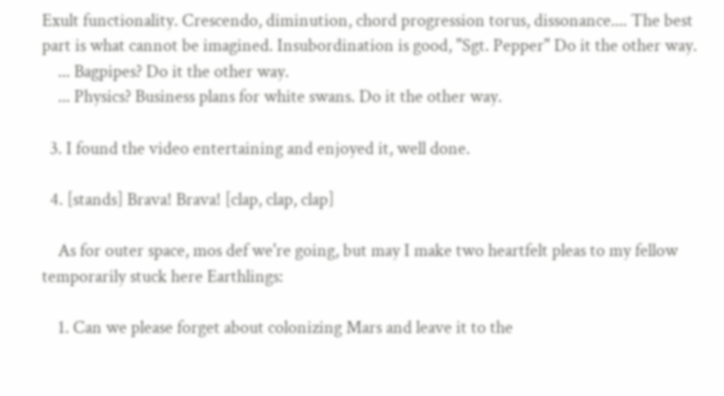Exult functionality. Crescendo, diminution, chord progression torus, dissonance.... The best part is what cannot be imagined. Insubordination is good, "Sgt. Pepper" Do it the other way.
    ... Bagpipes? Do it the other way.
    ... Physics? Business plans for white swans. Do it the other way.

  3. I found the video entertaining and enjoyed it, well done.

  4. [stands] Brava! Brava! [clap, clap, clap]

    As for outer space, mos def we're going, but may I make two heartfelt pleas to my fellow temporarily stuck here Earthlings:

    1. Can we please forget about colonizing Mars and leave it to the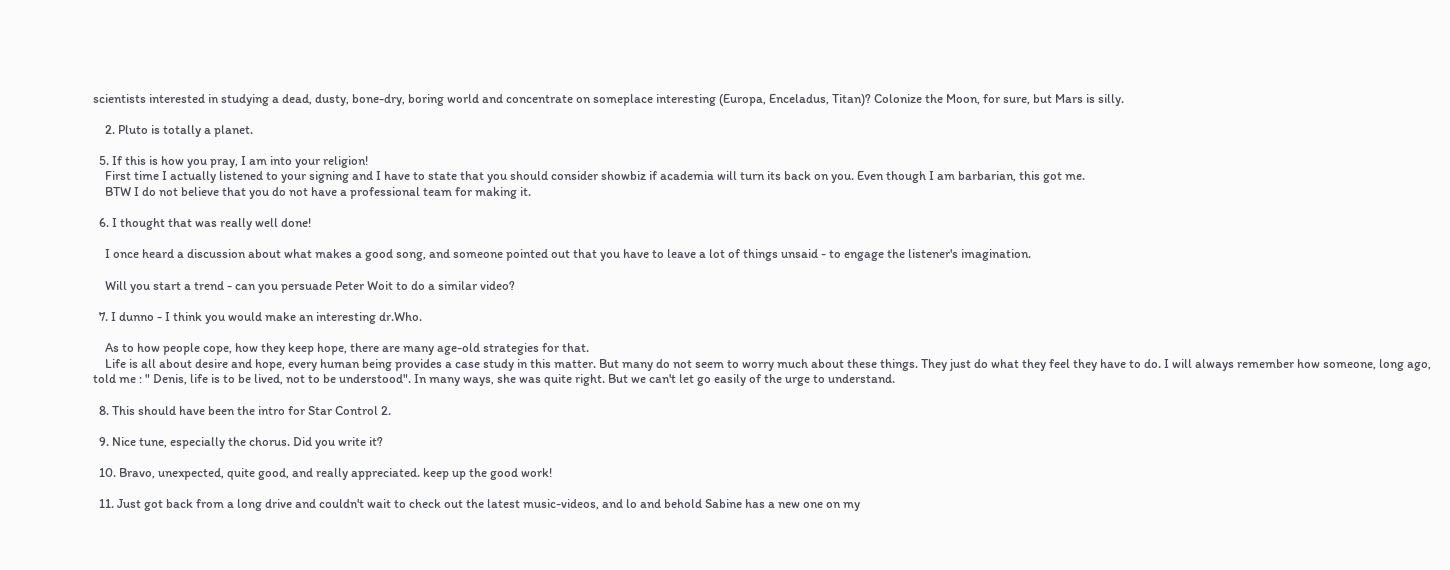scientists interested in studying a dead, dusty, bone-dry, boring world and concentrate on someplace interesting (Europa, Enceladus, Titan)? Colonize the Moon, for sure, but Mars is silly.

    2. Pluto is totally a planet.

  5. If this is how you pray, I am into your religion!
    First time I actually listened to your signing and I have to state that you should consider showbiz if academia will turn its back on you. Even though I am barbarian, this got me.
    BTW I do not believe that you do not have a professional team for making it.

  6. I thought that was really well done!

    I once heard a discussion about what makes a good song, and someone pointed out that you have to leave a lot of things unsaid - to engage the listener's imagination.

    Will you start a trend - can you persuade Peter Woit to do a similar video?

  7. I dunno - I think you would make an interesting dr.Who.

    As to how people cope, how they keep hope, there are many age-old strategies for that.
    Life is all about desire and hope, every human being provides a case study in this matter. But many do not seem to worry much about these things. They just do what they feel they have to do. I will always remember how someone, long ago, told me : " Denis, life is to be lived, not to be understood". In many ways, she was quite right. But we can't let go easily of the urge to understand.

  8. This should have been the intro for Star Control 2.

  9. Nice tune, especially the chorus. Did you write it?

  10. Bravo, unexpected, quite good, and really appreciated. keep up the good work!

  11. Just got back from a long drive and couldn't wait to check out the latest music-videos, and lo and behold Sabine has a new one on my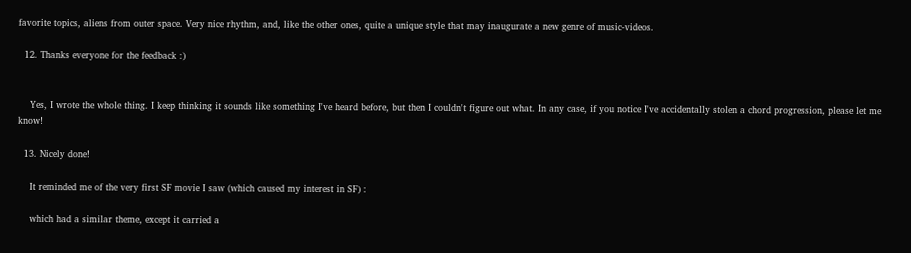favorite topics, aliens from outer space. Very nice rhythm, and, like the other ones, quite a unique style that may inaugurate a new genre of music-videos.

  12. Thanks everyone for the feedback :)


    Yes, I wrote the whole thing. I keep thinking it sounds like something I've heard before, but then I couldn't figure out what. In any case, if you notice I've accidentally stolen a chord progression, please let me know!

  13. Nicely done!

    It reminded me of the very first SF movie I saw (which caused my interest in SF) :

    which had a similar theme, except it carried a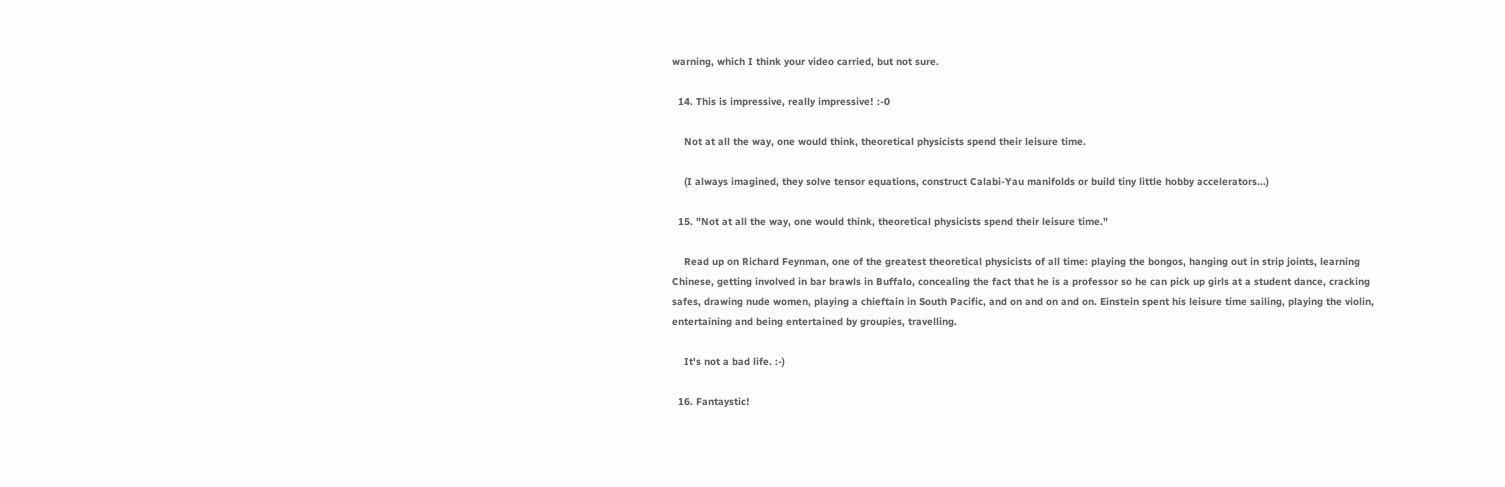warning, which I think your video carried, but not sure.

  14. This is impressive, really impressive! :-0

    Not at all the way, one would think, theoretical physicists spend their leisure time.

    (I always imagined, they solve tensor equations, construct Calabi-Yau manifolds or build tiny little hobby accelerators...)

  15. "Not at all the way, one would think, theoretical physicists spend their leisure time."

    Read up on Richard Feynman, one of the greatest theoretical physicists of all time: playing the bongos, hanging out in strip joints, learning Chinese, getting involved in bar brawls in Buffalo, concealing the fact that he is a professor so he can pick up girls at a student dance, cracking safes, drawing nude women, playing a chieftain in South Pacific, and on and on and on. Einstein spent his leisure time sailing, playing the violin, entertaining and being entertained by groupies, travelling.

    It's not a bad life. :-)

  16. Fantaystic!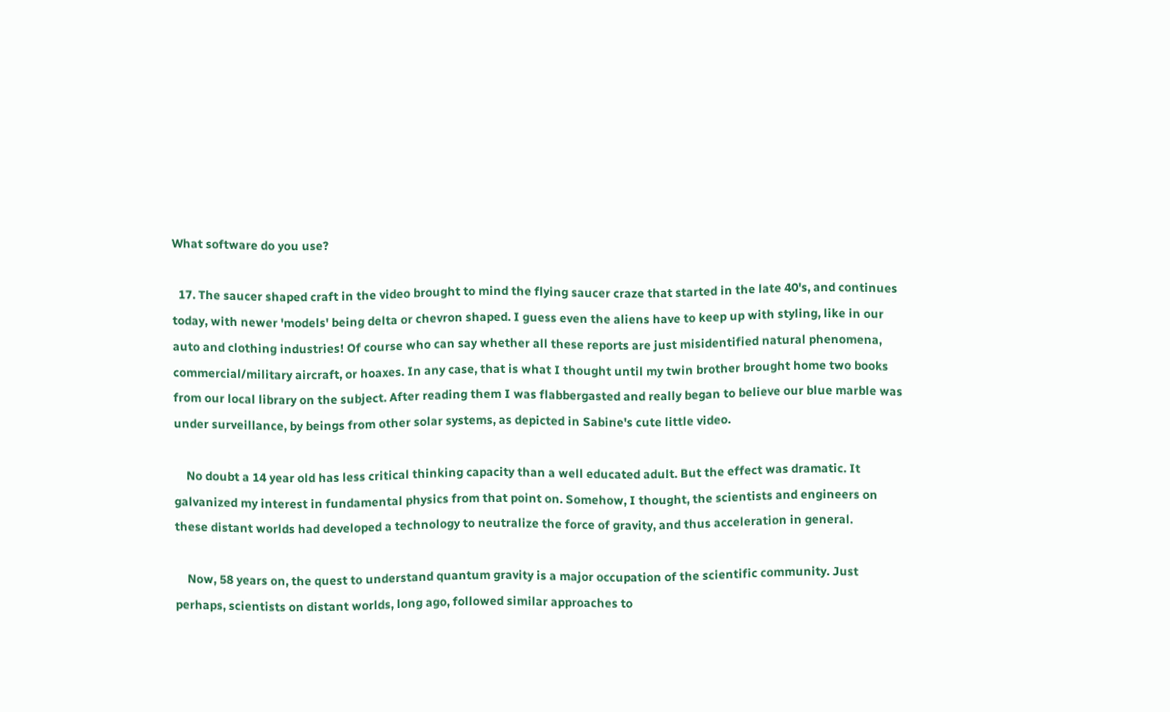What software do you use?

  17. The saucer shaped craft in the video brought to mind the flying saucer craze that started in the late 40's, and continues today, with newer 'models' being delta or chevron shaped. I guess even the aliens have to keep up with styling, like in our auto and clothing industries! Of course who can say whether all these reports are just misidentified natural phenomena, commercial/military aircraft, or hoaxes. In any case, that is what I thought until my twin brother brought home two books from our local library on the subject. After reading them I was flabbergasted and really began to believe our blue marble was under surveillance, by beings from other solar systems, as depicted in Sabine's cute little video.

    No doubt a 14 year old has less critical thinking capacity than a well educated adult. But the effect was dramatic. It galvanized my interest in fundamental physics from that point on. Somehow, I thought, the scientists and engineers on these distant worlds had developed a technology to neutralize the force of gravity, and thus acceleration in general.

    Now, 58 years on, the quest to understand quantum gravity is a major occupation of the scientific community. Just perhaps, scientists on distant worlds, long ago, followed similar approaches to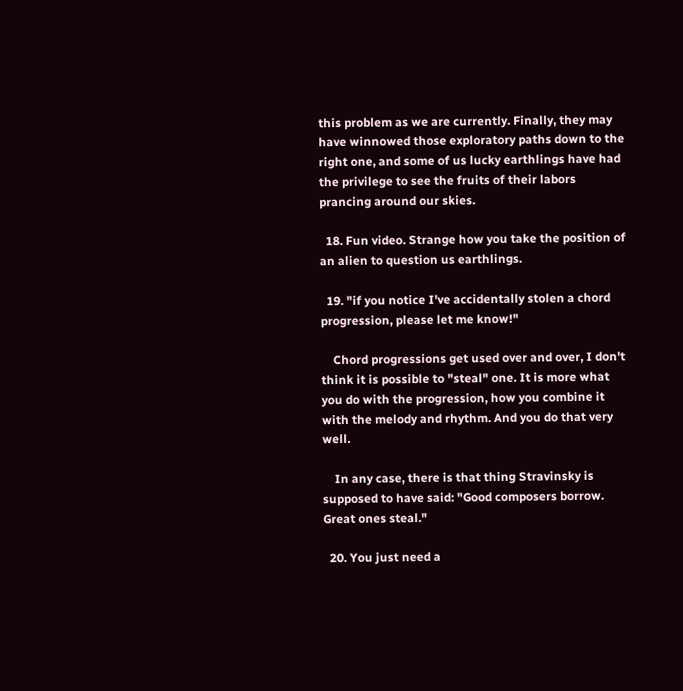this problem as we are currently. Finally, they may have winnowed those exploratory paths down to the right one, and some of us lucky earthlings have had the privilege to see the fruits of their labors prancing around our skies.

  18. Fun video. Strange how you take the position of an alien to question us earthlings.

  19. "if you notice I've accidentally stolen a chord progression, please let me know!"

    Chord progressions get used over and over, I don't think it is possible to "steal" one. It is more what you do with the progression, how you combine it with the melody and rhythm. And you do that very well.

    In any case, there is that thing Stravinsky is supposed to have said: "Good composers borrow. Great ones steal."

  20. You just need a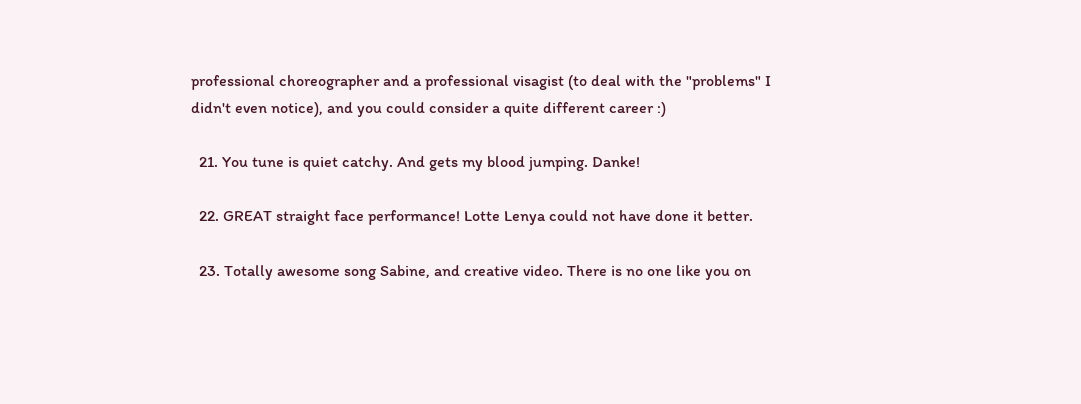professional choreographer and a professional visagist (to deal with the "problems" I didn't even notice), and you could consider a quite different career :)

  21. You tune is quiet catchy. And gets my blood jumping. Danke!

  22. GREAT straight face performance! Lotte Lenya could not have done it better.

  23. Totally awesome song Sabine, and creative video. There is no one like you on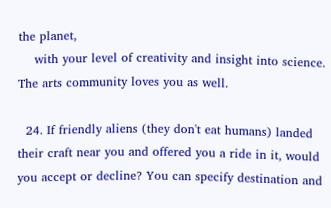the planet,
    with your level of creativity and insight into science. The arts community loves you as well.

  24. If friendly aliens (they don't eat humans) landed their craft near you and offered you a ride in it, would you accept or decline? You can specify destination and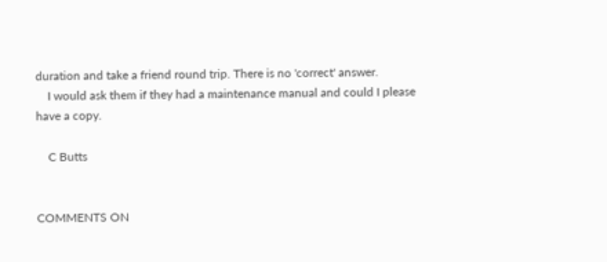duration and take a friend round trip. There is no 'correct' answer.
    I would ask them if they had a maintenance manual and could I please have a copy.

    C Butts


COMMENTS ON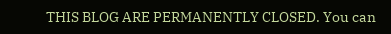THIS BLOG ARE PERMANENTLY CLOSED. You can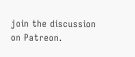join the discussion on Patreon.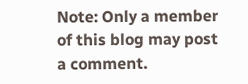Note: Only a member of this blog may post a comment.